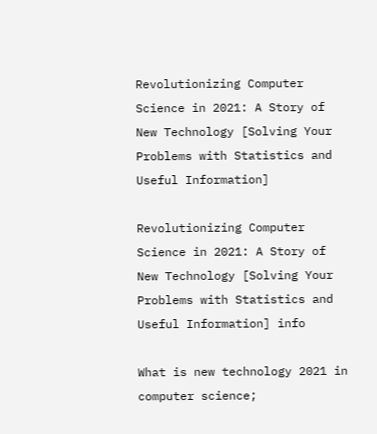Revolutionizing Computer Science in 2021: A Story of New Technology [Solving Your Problems with Statistics and Useful Information]

Revolutionizing Computer Science in 2021: A Story of New Technology [Solving Your Problems with Statistics and Useful Information] info

What is new technology 2021 in computer science;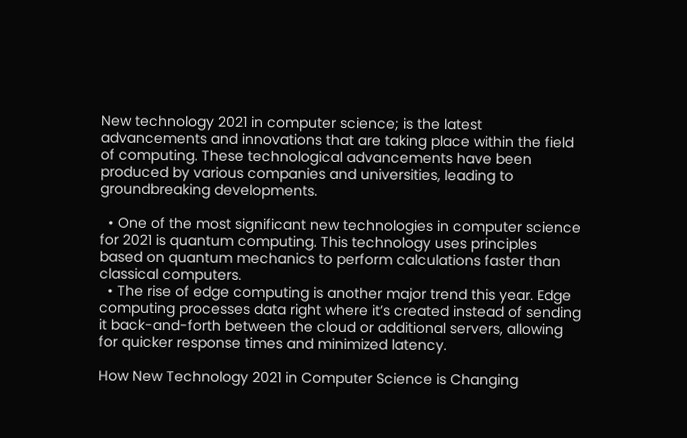New technology 2021 in computer science; is the latest advancements and innovations that are taking place within the field of computing. These technological advancements have been produced by various companies and universities, leading to groundbreaking developments.

  • One of the most significant new technologies in computer science for 2021 is quantum computing. This technology uses principles based on quantum mechanics to perform calculations faster than classical computers.
  • The rise of edge computing is another major trend this year. Edge computing processes data right where it’s created instead of sending it back-and-forth between the cloud or additional servers, allowing for quicker response times and minimized latency.

How New Technology 2021 in Computer Science is Changing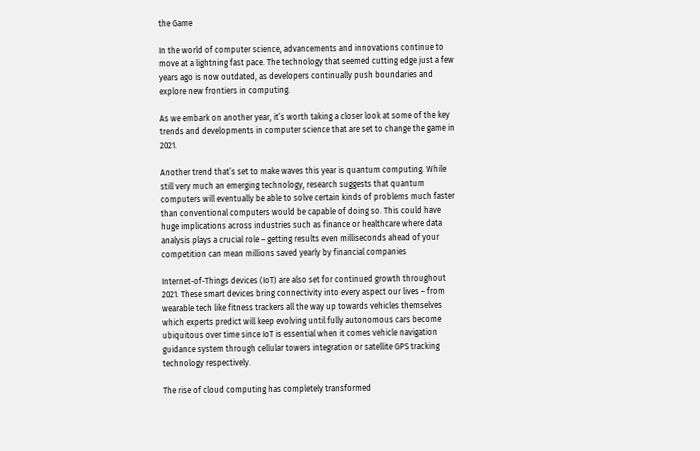the Game

In the world of computer science, advancements and innovations continue to move at a lightning fast pace. The technology that seemed cutting edge just a few years ago is now outdated, as developers continually push boundaries and explore new frontiers in computing.

As we embark on another year, it’s worth taking a closer look at some of the key trends and developments in computer science that are set to change the game in 2021.

Another trend that’s set to make waves this year is quantum computing. While still very much an emerging technology, research suggests that quantum computers will eventually be able to solve certain kinds of problems much faster than conventional computers would be capable of doing so. This could have huge implications across industries such as finance or healthcare where data analysis plays a crucial role – getting results even milliseconds ahead of your competition can mean millions saved yearly by financial companies

Internet-of-Things devices (IoT) are also set for continued growth throughout 2021. These smart devices bring connectivity into every aspect our lives – from wearable tech like fitness trackers all the way up towards vehicles themselves which experts predict will keep evolving until fully autonomous cars become ubiquitous over time since IoT is essential when it comes vehicle navigation guidance system through cellular towers integration or satellite GPS tracking technology respectively.

The rise of cloud computing has completely transformed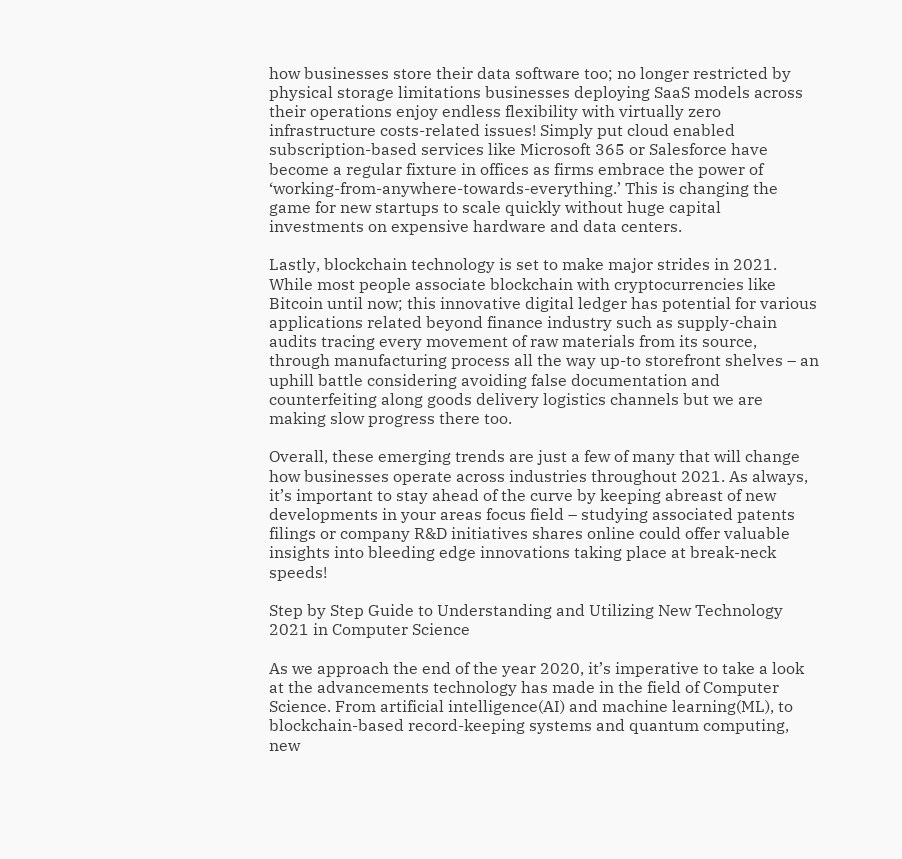how businesses store their data software too; no longer restricted by physical storage limitations businesses deploying SaaS models across their operations enjoy endless flexibility with virtually zero infrastructure costs-related issues! Simply put cloud enabled subscription-based services like Microsoft 365 or Salesforce have become a regular fixture in offices as firms embrace the power of ‘working-from-anywhere-towards-everything.’ This is changing the game for new startups to scale quickly without huge capital investments on expensive hardware and data centers.

Lastly, blockchain technology is set to make major strides in 2021. While most people associate blockchain with cryptocurrencies like Bitcoin until now; this innovative digital ledger has potential for various applications related beyond finance industry such as supply-chain audits tracing every movement of raw materials from its source, through manufacturing process all the way up-to storefront shelves – an uphill battle considering avoiding false documentation and counterfeiting along goods delivery logistics channels but we are making slow progress there too.

Overall, these emerging trends are just a few of many that will change how businesses operate across industries throughout 2021. As always, it’s important to stay ahead of the curve by keeping abreast of new developments in your areas focus field – studying associated patents filings or company R&D initiatives shares online could offer valuable insights into bleeding edge innovations taking place at break-neck speeds!

Step by Step Guide to Understanding and Utilizing New Technology 2021 in Computer Science

As we approach the end of the year 2020, it’s imperative to take a look at the advancements technology has made in the field of Computer Science. From artificial intelligence(AI) and machine learning(ML), to blockchain-based record-keeping systems and quantum computing, new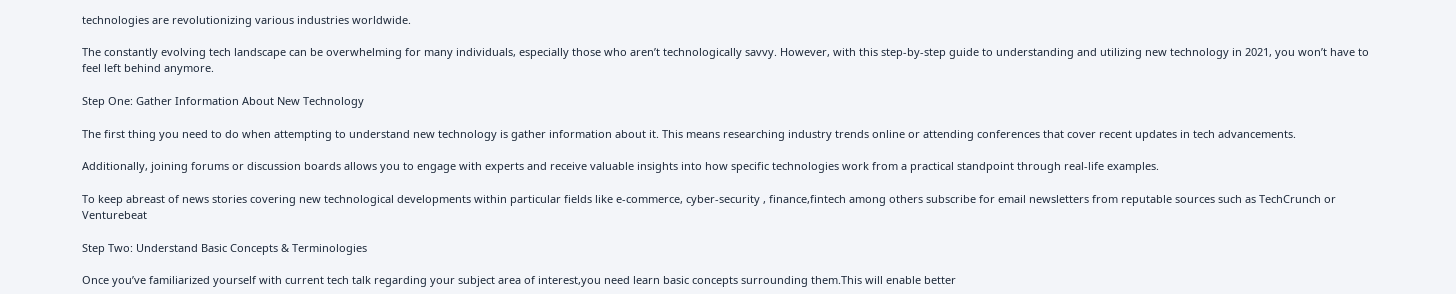technologies are revolutionizing various industries worldwide.

The constantly evolving tech landscape can be overwhelming for many individuals, especially those who aren’t technologically savvy. However, with this step-by-step guide to understanding and utilizing new technology in 2021, you won’t have to feel left behind anymore.

Step One: Gather Information About New Technology

The first thing you need to do when attempting to understand new technology is gather information about it. This means researching industry trends online or attending conferences that cover recent updates in tech advancements.

Additionally, joining forums or discussion boards allows you to engage with experts and receive valuable insights into how specific technologies work from a practical standpoint through real-life examples.

To keep abreast of news stories covering new technological developments within particular fields like e-commerce, cyber-security , finance,fintech among others subscribe for email newsletters from reputable sources such as TechCrunch or Venturebeat

Step Two: Understand Basic Concepts & Terminologies

Once you’ve familiarized yourself with current tech talk regarding your subject area of interest,you need learn basic concepts surrounding them.This will enable better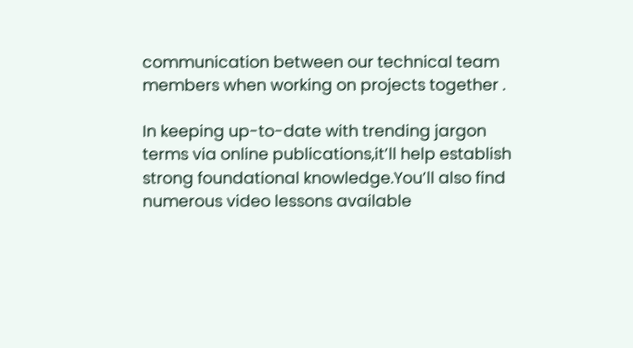communication between our technical team members when working on projects together .

In keeping up-to-date with trending jargon terms via online publications,it’ll help establish strong foundational knowledge.You’ll also find numerous video lessons available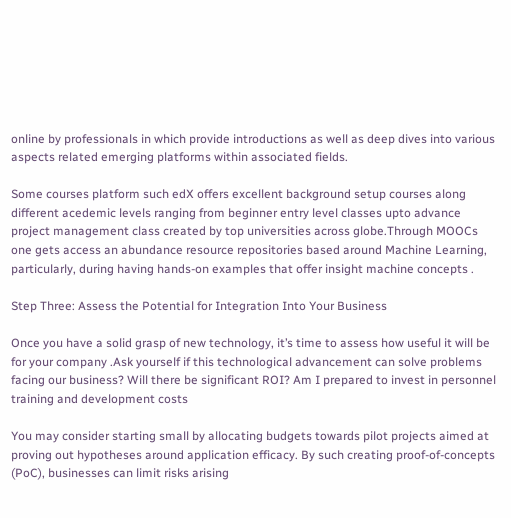online by professionals in which provide introductions as well as deep dives into various aspects related emerging platforms within associated fields.

Some courses platform such edX offers excellent background setup courses along different acedemic levels ranging from beginner entry level classes upto advance project management class created by top universities across globe.Through MOOCs one gets access an abundance resource repositories based around Machine Learning, particularly, during having hands-on examples that offer insight machine concepts .

Step Three: Assess the Potential for Integration Into Your Business

Once you have a solid grasp of new technology, it’s time to assess how useful it will be for your company .Ask yourself if this technological advancement can solve problems facing our business? Will there be significant ROI? Am I prepared to invest in personnel training and development costs

You may consider starting small by allocating budgets towards pilot projects aimed at proving out hypotheses around application efficacy. By such creating proof-of-concepts (PoC), businesses can limit risks arising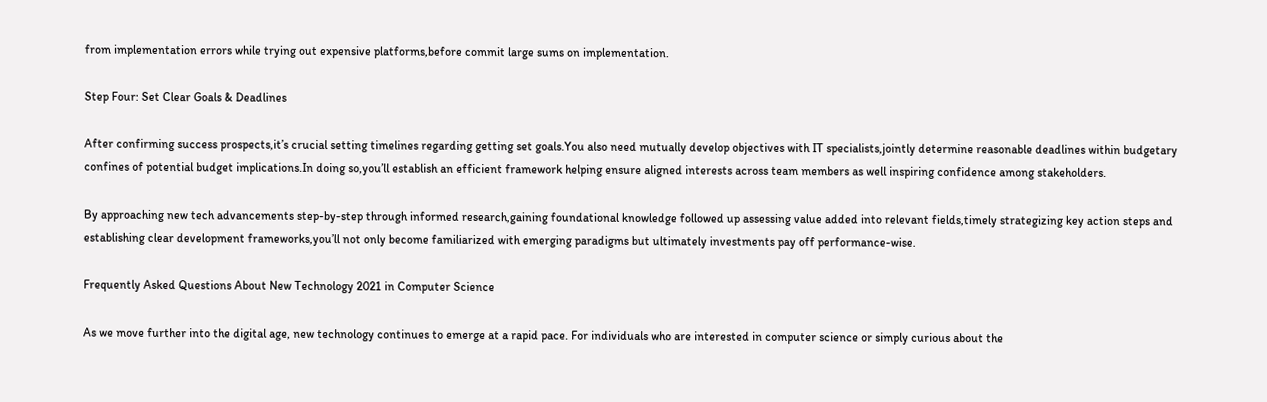from implementation errors while trying out expensive platforms,before commit large sums on implementation.

Step Four: Set Clear Goals & Deadlines

After confirming success prospects,it’s crucial setting timelines regarding getting set goals.You also need mutually develop objectives with IT specialists,jointly determine reasonable deadlines within budgetary confines of potential budget implications.In doing so,you’ll establish an efficient framework helping ensure aligned interests across team members as well inspiring confidence among stakeholders.

By approaching new tech advancements step-by-step through informed research,gaining foundational knowledge followed up assessing value added into relevant fields,timely strategizing key action steps and establishing clear development frameworks,you’ll not only become familiarized with emerging paradigms but ultimately investments pay off performance-wise.

Frequently Asked Questions About New Technology 2021 in Computer Science

As we move further into the digital age, new technology continues to emerge at a rapid pace. For individuals who are interested in computer science or simply curious about the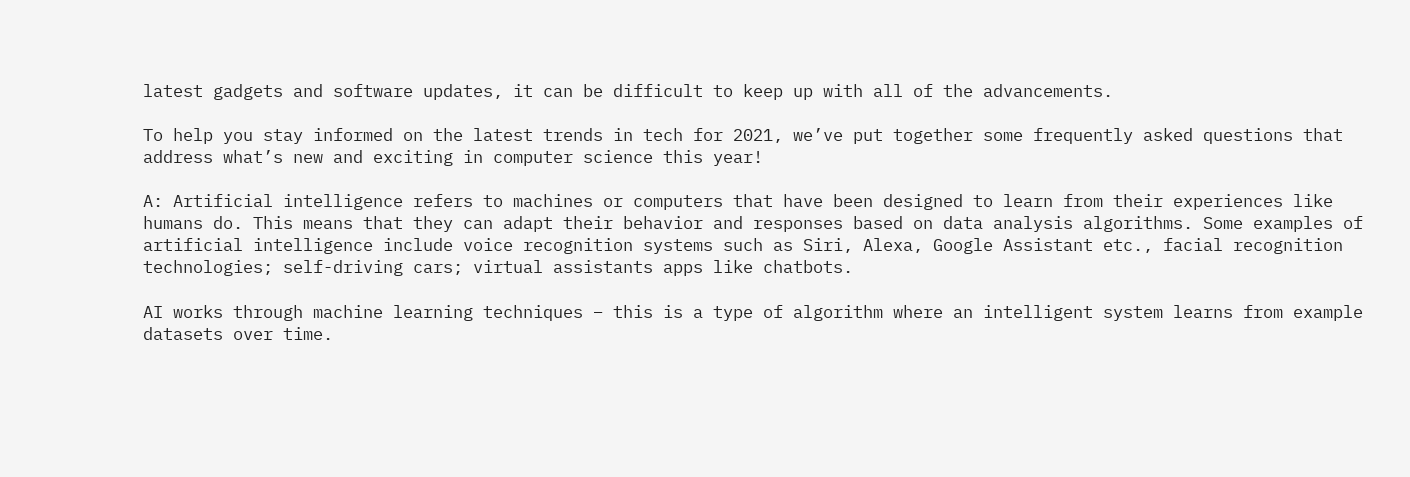latest gadgets and software updates, it can be difficult to keep up with all of the advancements.

To help you stay informed on the latest trends in tech for 2021, we’ve put together some frequently asked questions that address what’s new and exciting in computer science this year!

A: Artificial intelligence refers to machines or computers that have been designed to learn from their experiences like humans do. This means that they can adapt their behavior and responses based on data analysis algorithms. Some examples of artificial intelligence include voice recognition systems such as Siri, Alexa, Google Assistant etc., facial recognition technologies; self-driving cars; virtual assistants apps like chatbots.

AI works through machine learning techniques – this is a type of algorithm where an intelligent system learns from example datasets over time.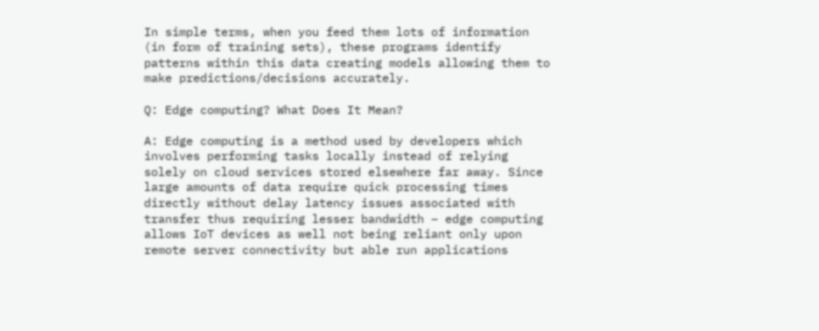In simple terms, when you feed them lots of information (in form of training sets), these programs identify patterns within this data creating models allowing them to make predictions/decisions accurately.

Q: Edge computing? What Does It Mean?

A: Edge computing is a method used by developers which involves performing tasks locally instead of relying solely on cloud services stored elsewhere far away. Since large amounts of data require quick processing times directly without delay latency issues associated with transfer thus requiring lesser bandwidth – edge computing allows IoT devices as well not being reliant only upon remote server connectivity but able run applications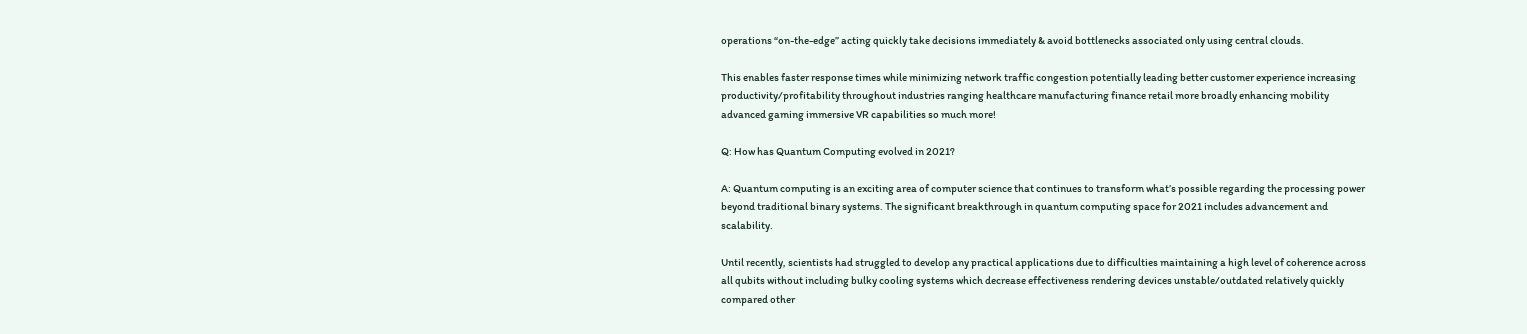operations “on-the-edge” acting quickly take decisions immediately & avoid bottlenecks associated only using central clouds.

This enables faster response times while minimizing network traffic congestion potentially leading better customer experience increasing productivity/profitability throughout industries ranging healthcare manufacturing finance retail more broadly enhancing mobility advanced gaming immersive VR capabilities so much more!

Q: How has Quantum Computing evolved in 2021?

A: Quantum computing is an exciting area of computer science that continues to transform what’s possible regarding the processing power beyond traditional binary systems. The significant breakthrough in quantum computing space for 2021 includes advancement and scalability.

Until recently, scientists had struggled to develop any practical applications due to difficulties maintaining a high level of coherence across all qubits without including bulky cooling systems which decrease effectiveness rendering devices unstable/outdated relatively quickly compared other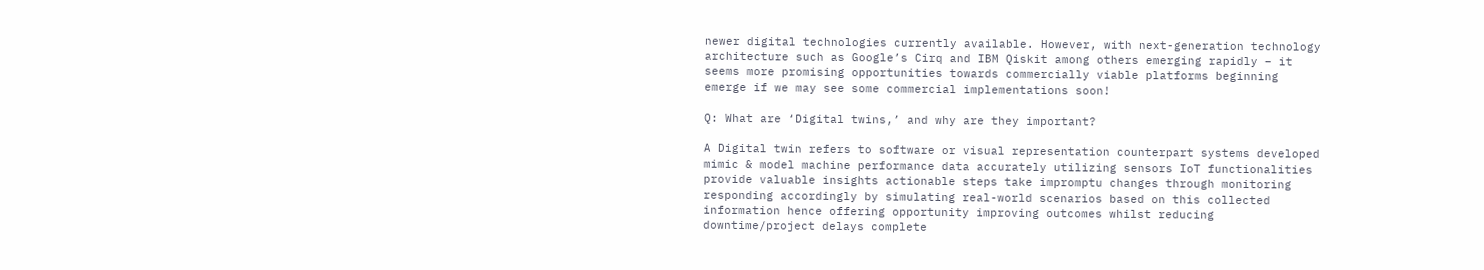newer digital technologies currently available. However, with next-generation technology architecture such as Google’s Cirq and IBM Qiskit among others emerging rapidly – it seems more promising opportunities towards commercially viable platforms beginning emerge if we may see some commercial implementations soon!

Q: What are ‘Digital twins,’ and why are they important?

A Digital twin refers to software or visual representation counterpart systems developed mimic & model machine performance data accurately utilizing sensors IoT functionalities provide valuable insights actionable steps take impromptu changes through monitoring responding accordingly by simulating real-world scenarios based on this collected information hence offering opportunity improving outcomes whilst reducing downtime/project delays complete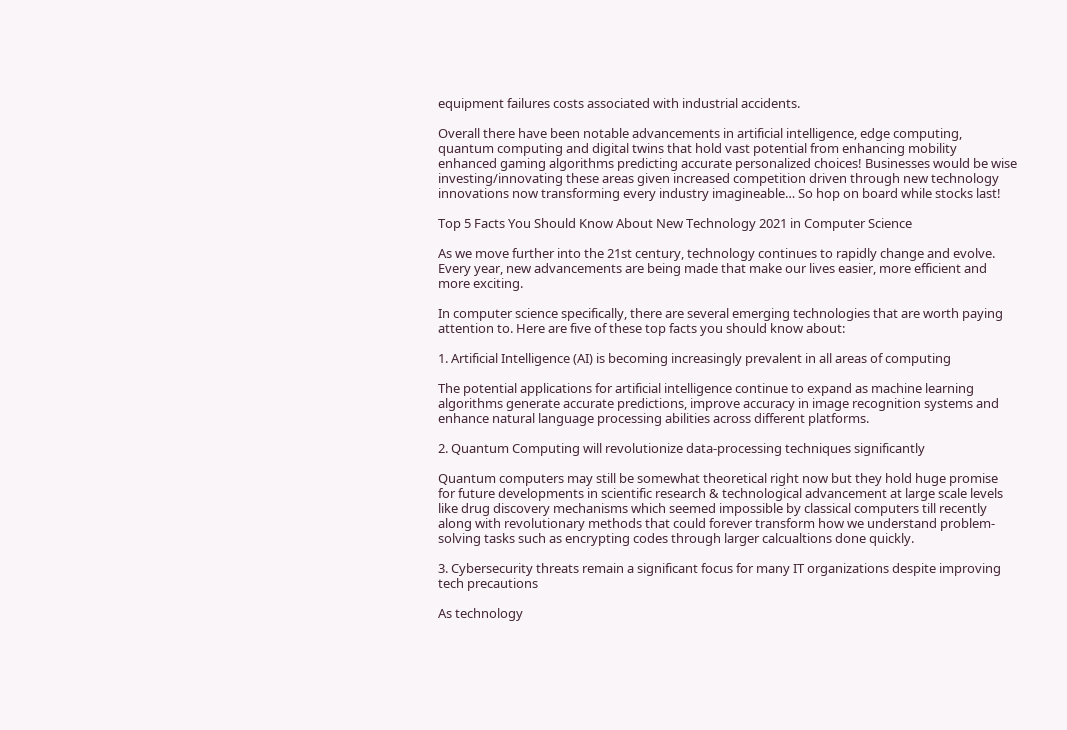equipment failures costs associated with industrial accidents.

Overall there have been notable advancements in artificial intelligence, edge computing, quantum computing and digital twins that hold vast potential from enhancing mobility enhanced gaming algorithms predicting accurate personalized choices! Businesses would be wise investing/innovating these areas given increased competition driven through new technology innovations now transforming every industry imagineable… So hop on board while stocks last!

Top 5 Facts You Should Know About New Technology 2021 in Computer Science

As we move further into the 21st century, technology continues to rapidly change and evolve. Every year, new advancements are being made that make our lives easier, more efficient and more exciting.

In computer science specifically, there are several emerging technologies that are worth paying attention to. Here are five of these top facts you should know about:

1. Artificial Intelligence (AI) is becoming increasingly prevalent in all areas of computing

The potential applications for artificial intelligence continue to expand as machine learning algorithms generate accurate predictions, improve accuracy in image recognition systems and enhance natural language processing abilities across different platforms.

2. Quantum Computing will revolutionize data-processing techniques significantly

Quantum computers may still be somewhat theoretical right now but they hold huge promise for future developments in scientific research & technological advancement at large scale levels like drug discovery mechanisms which seemed impossible by classical computers till recently along with revolutionary methods that could forever transform how we understand problem-solving tasks such as encrypting codes through larger calcualtions done quickly.

3. Cybersecurity threats remain a significant focus for many IT organizations despite improving tech precautions

As technology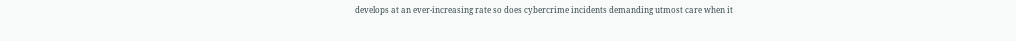develops at an ever-increasing rate so does cybercrime incidents demanding utmost care when it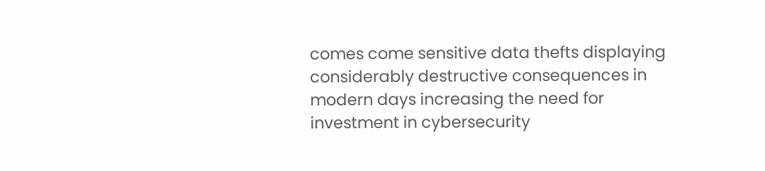comes come sensitive data thefts displaying considerably destructive consequences in modern days increasing the need for investment in cybersecurity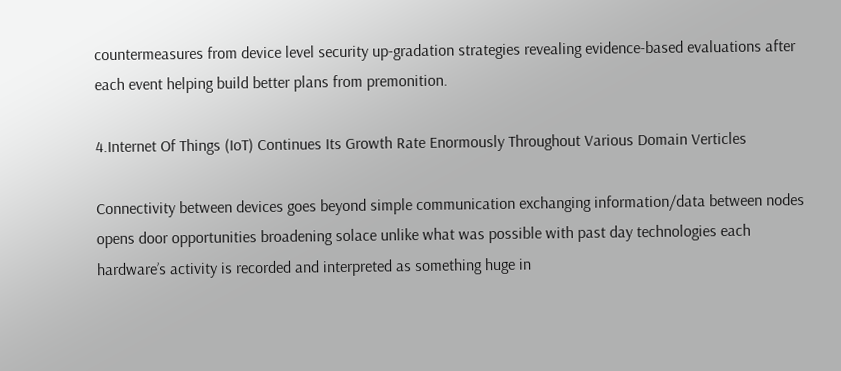countermeasures from device level security up-gradation strategies revealing evidence-based evaluations after each event helping build better plans from premonition.

4.Internet Of Things (IoT) Continues Its Growth Rate Enormously Throughout Various Domain Verticles

Connectivity between devices goes beyond simple communication exchanging information/data between nodes opens door opportunities broadening solace unlike what was possible with past day technologies each hardware’s activity is recorded and interpreted as something huge in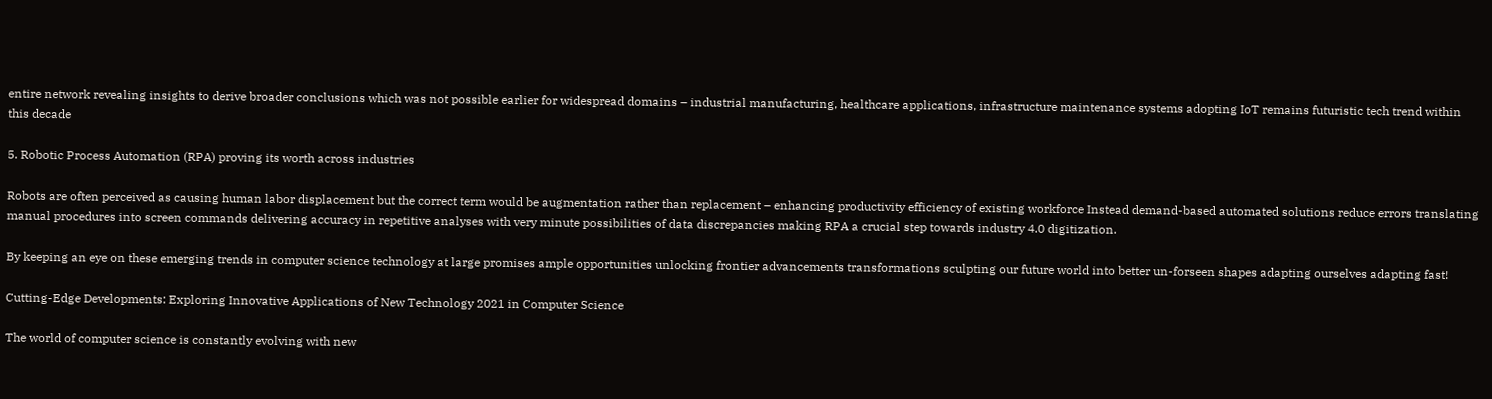entire network revealing insights to derive broader conclusions which was not possible earlier for widespread domains – industrial manufacturing, healthcare applications, infrastructure maintenance systems adopting IoT remains futuristic tech trend within this decade

5. Robotic Process Automation (RPA) proving its worth across industries

Robots are often perceived as causing human labor displacement but the correct term would be augmentation rather than replacement – enhancing productivity efficiency of existing workforce Instead demand-based automated solutions reduce errors translating manual procedures into screen commands delivering accuracy in repetitive analyses with very minute possibilities of data discrepancies making RPA a crucial step towards industry 4.0 digitization.

By keeping an eye on these emerging trends in computer science technology at large promises ample opportunities unlocking frontier advancements transformations sculpting our future world into better un-forseen shapes adapting ourselves adapting fast!

Cutting-Edge Developments: Exploring Innovative Applications of New Technology 2021 in Computer Science

The world of computer science is constantly evolving with new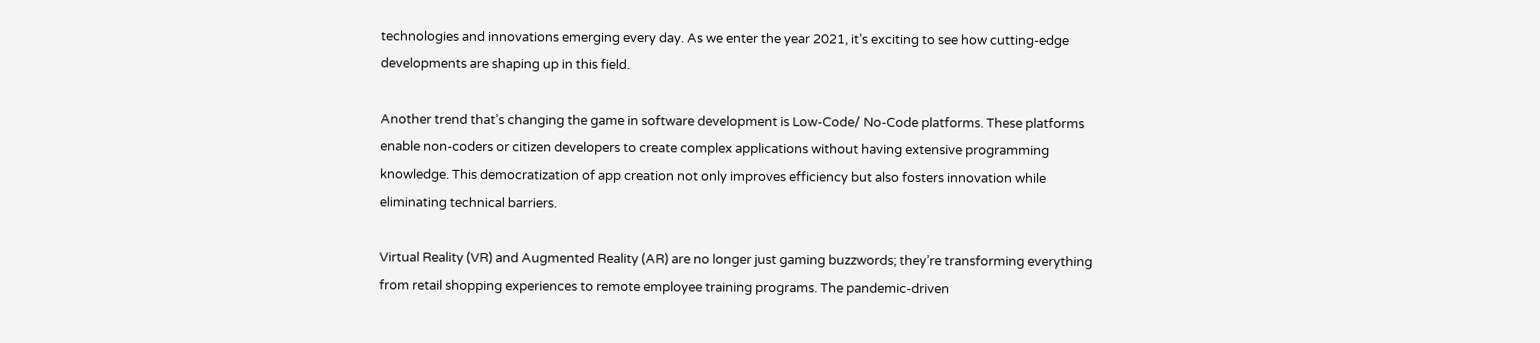technologies and innovations emerging every day. As we enter the year 2021, it’s exciting to see how cutting-edge developments are shaping up in this field.

Another trend that’s changing the game in software development is Low-Code/ No-Code platforms. These platforms enable non-coders or citizen developers to create complex applications without having extensive programming knowledge. This democratization of app creation not only improves efficiency but also fosters innovation while eliminating technical barriers.

Virtual Reality (VR) and Augmented Reality (AR) are no longer just gaming buzzwords; they’re transforming everything from retail shopping experiences to remote employee training programs. The pandemic-driven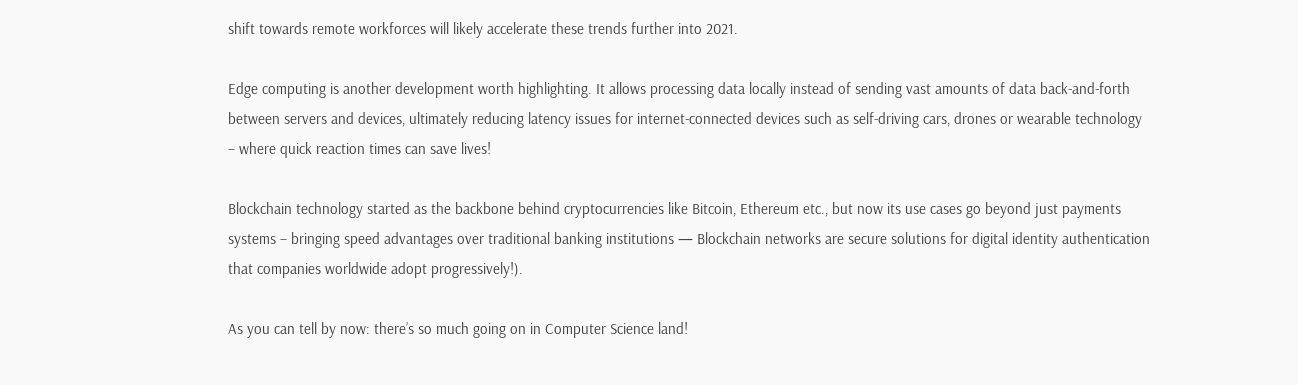shift towards remote workforces will likely accelerate these trends further into 2021.

Edge computing is another development worth highlighting. It allows processing data locally instead of sending vast amounts of data back-and-forth between servers and devices, ultimately reducing latency issues for internet-connected devices such as self-driving cars, drones or wearable technology – where quick reaction times can save lives!

Blockchain technology started as the backbone behind cryptocurrencies like Bitcoin, Ethereum etc., but now its use cases go beyond just payments systems – bringing speed advantages over traditional banking institutions — Blockchain networks are secure solutions for digital identity authentication that companies worldwide adopt progressively!).

As you can tell by now: there’s so much going on in Computer Science land!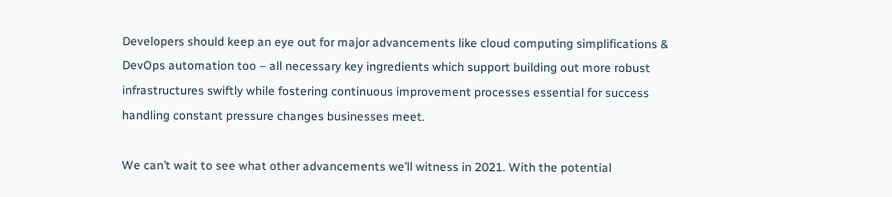Developers should keep an eye out for major advancements like cloud computing simplifications & DevOps automation too – all necessary key ingredients which support building out more robust infrastructures swiftly while fostering continuous improvement processes essential for success handling constant pressure changes businesses meet.

We can’t wait to see what other advancements we’ll witness in 2021. With the potential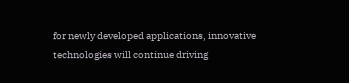for newly developed applications, innovative technologies will continue driving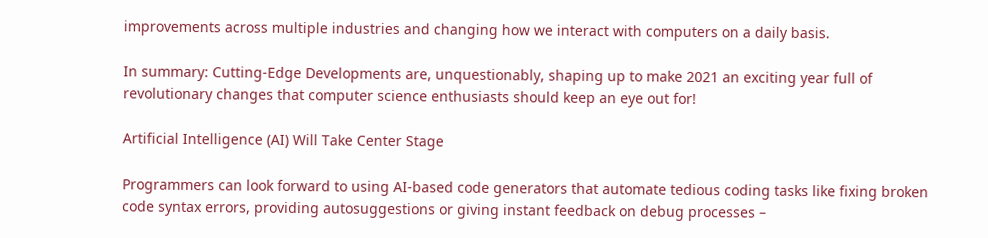improvements across multiple industries and changing how we interact with computers on a daily basis.

In summary: Cutting-Edge Developments are, unquestionably, shaping up to make 2021 an exciting year full of revolutionary changes that computer science enthusiasts should keep an eye out for!

Artificial Intelligence (AI) Will Take Center Stage

Programmers can look forward to using AI-based code generators that automate tedious coding tasks like fixing broken code syntax errors, providing autosuggestions or giving instant feedback on debug processes –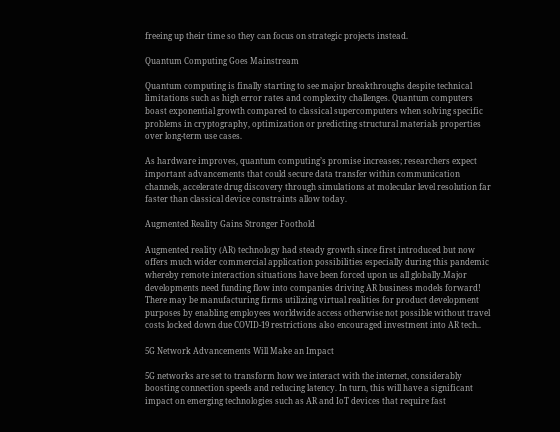freeing up their time so they can focus on strategic projects instead.

Quantum Computing Goes Mainstream

Quantum computing is finally starting to see major breakthroughs despite technical limitations such as high error rates and complexity challenges. Quantum computers boast exponential growth compared to classical supercomputers when solving specific problems in cryptography, optimization or predicting structural materials properties over long-term use cases.

As hardware improves, quantum computing’s promise increases; researchers expect important advancements that could secure data transfer within communication channels, accelerate drug discovery through simulations at molecular level resolution far faster than classical device constraints allow today.

Augmented Reality Gains Stronger Foothold

Augmented reality (AR) technology had steady growth since first introduced but now offers much wider commercial application possibilities especially during this pandemic whereby remote interaction situations have been forced upon us all globally.Major developments need funding flow into companies driving AR business models forward! There may be manufacturing firms utilizing virtual realities for product development purposes by enabling employees worldwide access otherwise not possible without travel costs locked down due COVID-19 restrictions also encouraged investment into AR tech..

5G Network Advancements Will Make an Impact

5G networks are set to transform how we interact with the internet, considerably boosting connection speeds and reducing latency. In turn, this will have a significant impact on emerging technologies such as AR and IoT devices that require fast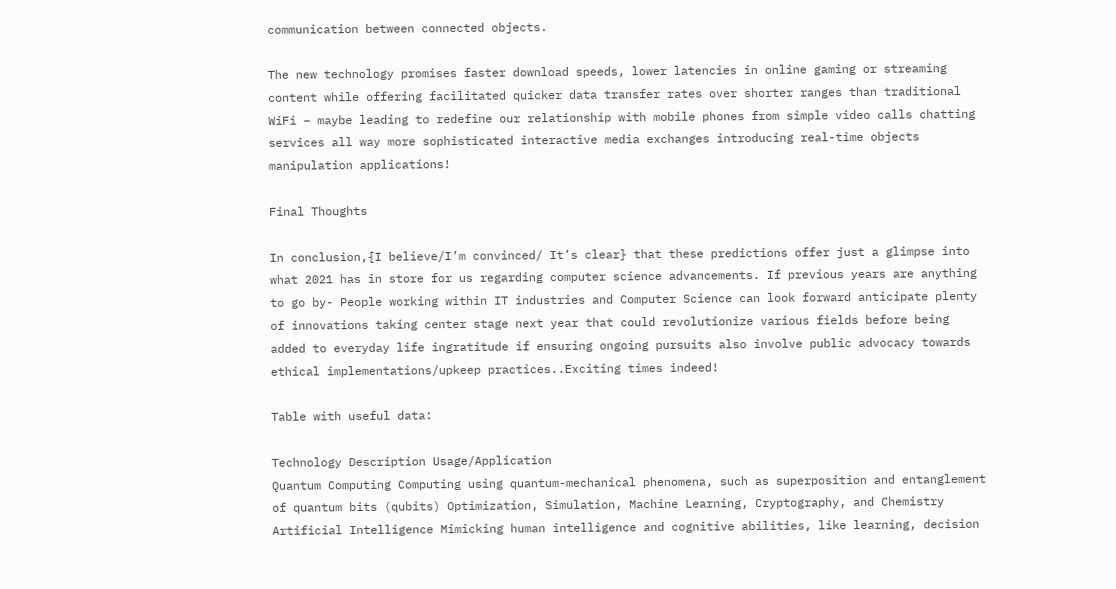communication between connected objects.

The new technology promises faster download speeds, lower latencies in online gaming or streaming content while offering facilitated quicker data transfer rates over shorter ranges than traditional WiFi – maybe leading to redefine our relationship with mobile phones from simple video calls chatting services all way more sophisticated interactive media exchanges introducing real-time objects manipulation applications!

Final Thoughts

In conclusion,{I believe/I’m convinced/ It’s clear} that these predictions offer just a glimpse into what 2021 has in store for us regarding computer science advancements. If previous years are anything to go by- People working within IT industries and Computer Science can look forward anticipate plenty of innovations taking center stage next year that could revolutionize various fields before being added to everyday life ingratitude if ensuring ongoing pursuits also involve public advocacy towards ethical implementations/upkeep practices..Exciting times indeed!

Table with useful data:

Technology Description Usage/Application
Quantum Computing Computing using quantum-mechanical phenomena, such as superposition and entanglement of quantum bits (qubits) Optimization, Simulation, Machine Learning, Cryptography, and Chemistry
Artificial Intelligence Mimicking human intelligence and cognitive abilities, like learning, decision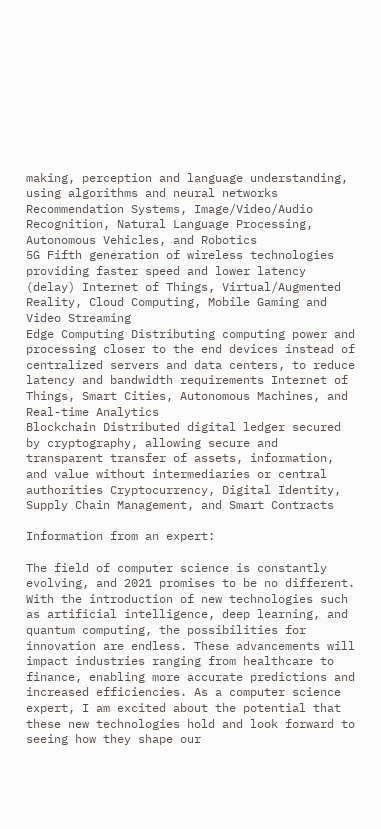making, perception and language understanding, using algorithms and neural networks Recommendation Systems, Image/Video/Audio Recognition, Natural Language Processing, Autonomous Vehicles, and Robotics
5G Fifth generation of wireless technologies providing faster speed and lower latency (delay) Internet of Things, Virtual/Augmented Reality, Cloud Computing, Mobile Gaming and Video Streaming
Edge Computing Distributing computing power and processing closer to the end devices instead of centralized servers and data centers, to reduce latency and bandwidth requirements Internet of Things, Smart Cities, Autonomous Machines, and Real-time Analytics
Blockchain Distributed digital ledger secured by cryptography, allowing secure and transparent transfer of assets, information, and value without intermediaries or central authorities Cryptocurrency, Digital Identity, Supply Chain Management, and Smart Contracts

Information from an expert:

The field of computer science is constantly evolving, and 2021 promises to be no different. With the introduction of new technologies such as artificial intelligence, deep learning, and quantum computing, the possibilities for innovation are endless. These advancements will impact industries ranging from healthcare to finance, enabling more accurate predictions and increased efficiencies. As a computer science expert, I am excited about the potential that these new technologies hold and look forward to seeing how they shape our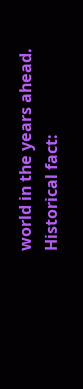world in the years ahead.
Historical fact: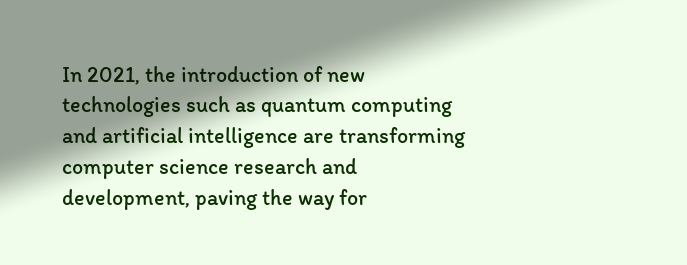In 2021, the introduction of new technologies such as quantum computing and artificial intelligence are transforming computer science research and development, paving the way for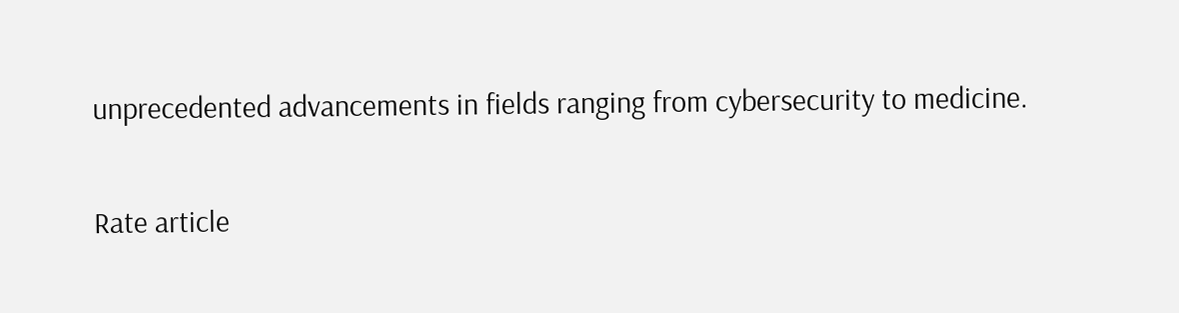unprecedented advancements in fields ranging from cybersecurity to medicine.

Rate article